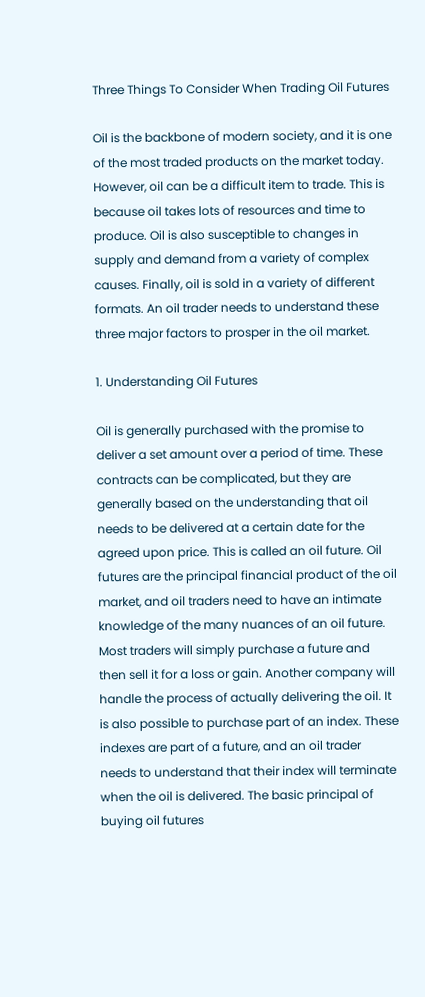Three Things To Consider When Trading Oil Futures

Oil is the backbone of modern society, and it is one of the most traded products on the market today. However, oil can be a difficult item to trade. This is because oil takes lots of resources and time to produce. Oil is also susceptible to changes in supply and demand from a variety of complex causes. Finally, oil is sold in a variety of different formats. An oil trader needs to understand these three major factors to prosper in the oil market.

1. Understanding Oil Futures

Oil is generally purchased with the promise to deliver a set amount over a period of time. These contracts can be complicated, but they are generally based on the understanding that oil needs to be delivered at a certain date for the agreed upon price. This is called an oil future. Oil futures are the principal financial product of the oil market, and oil traders need to have an intimate knowledge of the many nuances of an oil future. Most traders will simply purchase a future and then sell it for a loss or gain. Another company will handle the process of actually delivering the oil. It is also possible to purchase part of an index. These indexes are part of a future, and an oil trader needs to understand that their index will terminate when the oil is delivered. The basic principal of buying oil futures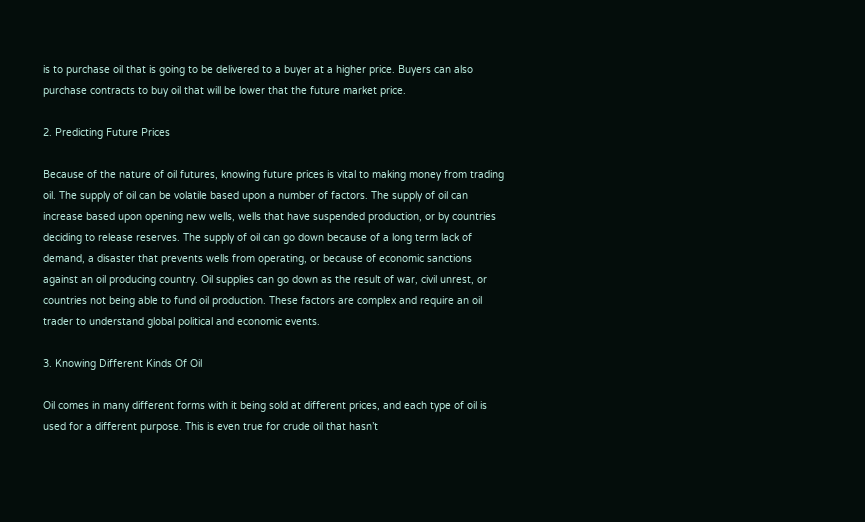is to purchase oil that is going to be delivered to a buyer at a higher price. Buyers can also purchase contracts to buy oil that will be lower that the future market price.

2. Predicting Future Prices

Because of the nature of oil futures, knowing future prices is vital to making money from trading oil. The supply of oil can be volatile based upon a number of factors. The supply of oil can increase based upon opening new wells, wells that have suspended production, or by countries deciding to release reserves. The supply of oil can go down because of a long term lack of demand, a disaster that prevents wells from operating, or because of economic sanctions against an oil producing country. Oil supplies can go down as the result of war, civil unrest, or countries not being able to fund oil production. These factors are complex and require an oil trader to understand global political and economic events.

3. Knowing Different Kinds Of Oil

Oil comes in many different forms with it being sold at different prices, and each type of oil is used for a different purpose. This is even true for crude oil that hasn’t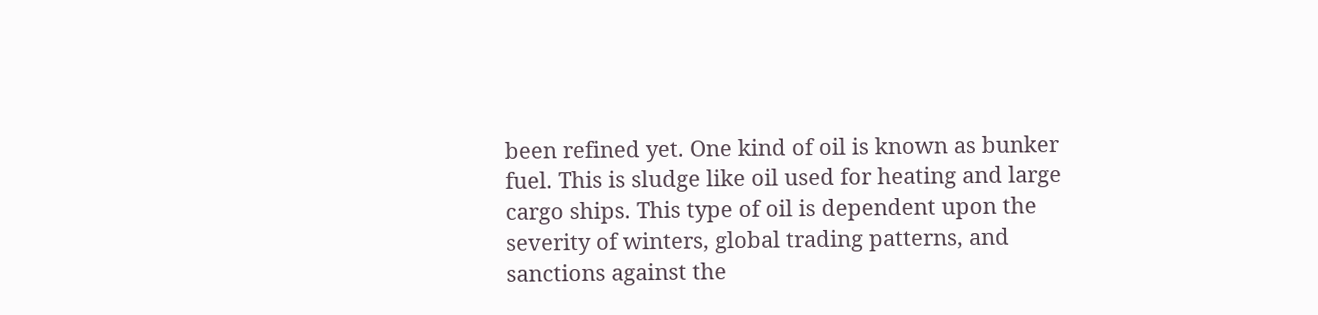been refined yet. One kind of oil is known as bunker fuel. This is sludge like oil used for heating and large cargo ships. This type of oil is dependent upon the severity of winters, global trading patterns, and sanctions against the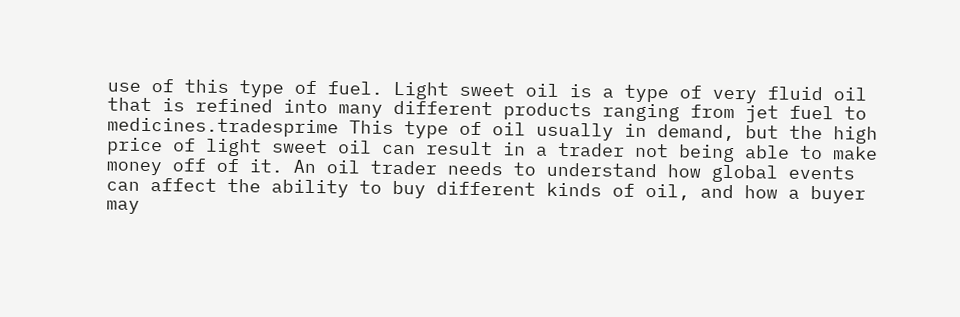use of this type of fuel. Light sweet oil is a type of very fluid oil that is refined into many different products ranging from jet fuel to medicines.tradesprime This type of oil usually in demand, but the high price of light sweet oil can result in a trader not being able to make money off of it. An oil trader needs to understand how global events can affect the ability to buy different kinds of oil, and how a buyer may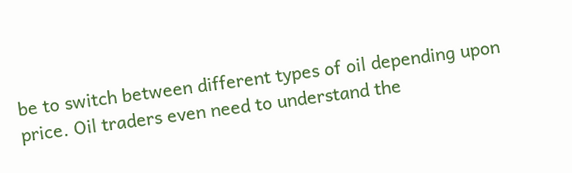be to switch between different types of oil depending upon price. Oil traders even need to understand the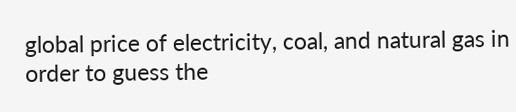global price of electricity, coal, and natural gas in order to guess the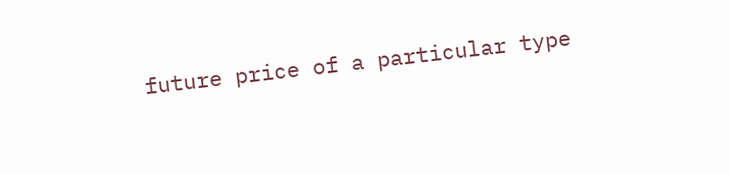future price of a particular type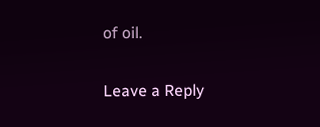of oil.

Leave a Reply